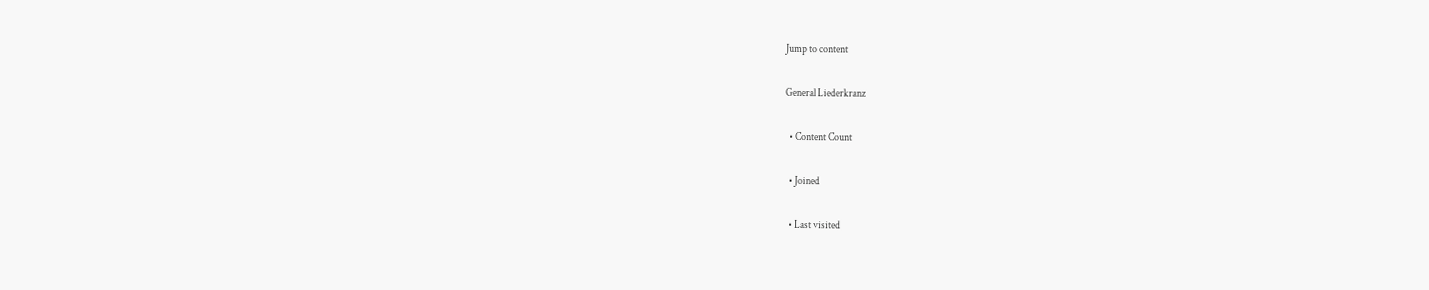Jump to content

General Liederkranz

  • Content Count

  • Joined

  • Last visited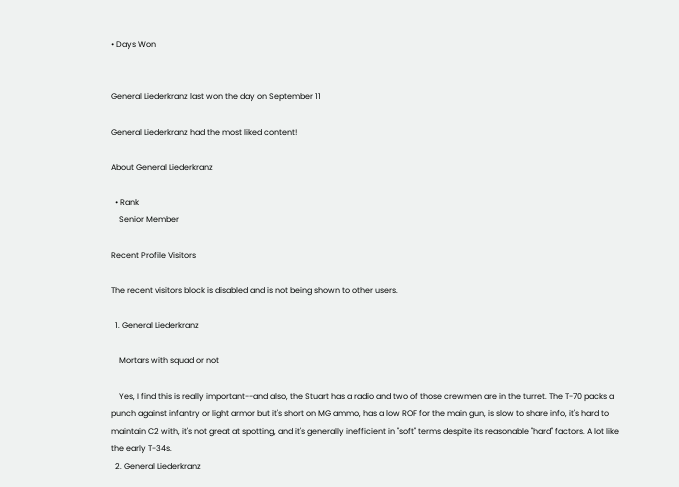• Days Won


General Liederkranz last won the day on September 11

General Liederkranz had the most liked content!

About General Liederkranz

  • Rank
    Senior Member

Recent Profile Visitors

The recent visitors block is disabled and is not being shown to other users.

  1. General Liederkranz

    Mortars with squad or not

    Yes, I find this is really important--and also, the Stuart has a radio and two of those crewmen are in the turret. The T-70 packs a punch against infantry or light armor but it's short on MG ammo, has a low ROF for the main gun, is slow to share info, it's hard to maintain C2 with, it's not great at spotting, and it's generally inefficient in "soft" terms despite its reasonable "hard" factors. A lot like the early T-34s.
  2. General Liederkranz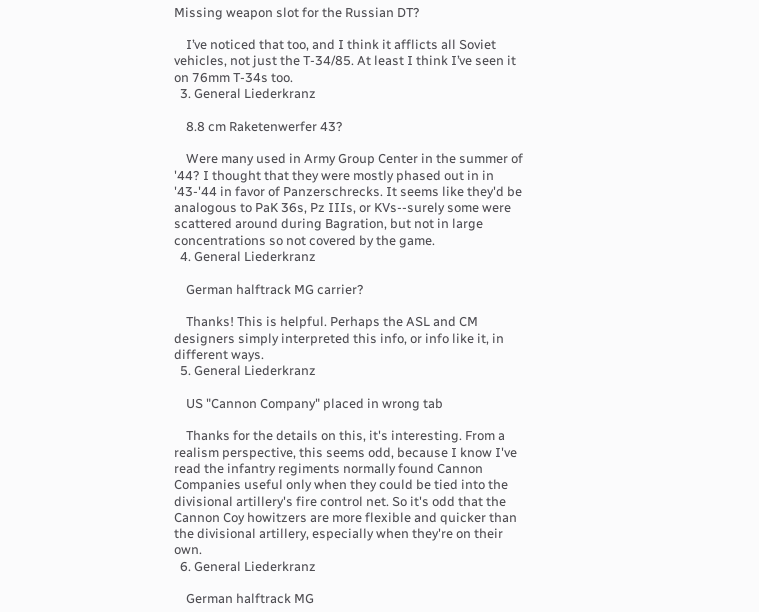Missing weapon slot for the Russian DT?

    I’ve noticed that too, and I think it afflicts all Soviet vehicles, not just the T-34/85. At least I think I’ve seen it on 76mm T-34s too.
  3. General Liederkranz

    8.8 cm Raketenwerfer 43?

    Were many used in Army Group Center in the summer of '44? I thought that they were mostly phased out in in '43-'44 in favor of Panzerschrecks. It seems like they'd be analogous to PaK 36s, Pz IIIs, or KVs--surely some were scattered around during Bagration, but not in large concentrations so not covered by the game.
  4. General Liederkranz

    German halftrack MG carrier?

    Thanks! This is helpful. Perhaps the ASL and CM designers simply interpreted this info, or info like it, in different ways.
  5. General Liederkranz

    US "Cannon Company" placed in wrong tab

    Thanks for the details on this, it's interesting. From a realism perspective, this seems odd, because I know I've read the infantry regiments normally found Cannon Companies useful only when they could be tied into the divisional artillery's fire control net. So it's odd that the Cannon Coy howitzers are more flexible and quicker than the divisional artillery, especially when they're on their own.
  6. General Liederkranz

    German halftrack MG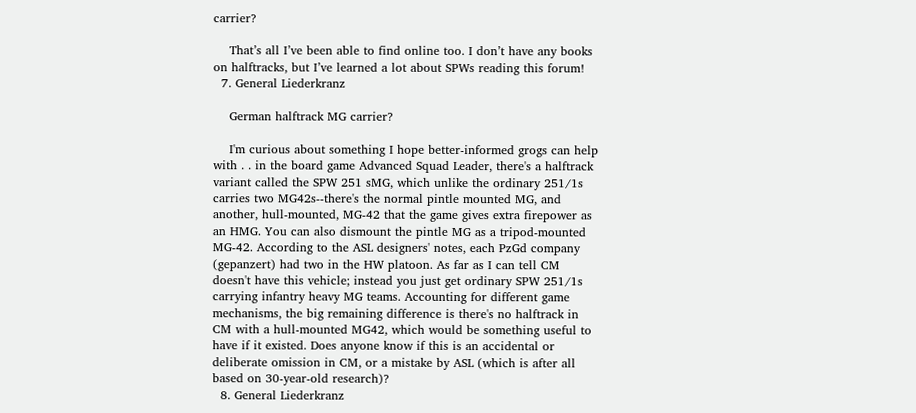carrier?

    That’s all I’ve been able to find online too. I don’t have any books on halftracks, but I’ve learned a lot about SPWs reading this forum!
  7. General Liederkranz

    German halftrack MG carrier?

    I'm curious about something I hope better-informed grogs can help with . . in the board game Advanced Squad Leader, there's a halftrack variant called the SPW 251 sMG, which unlike the ordinary 251/1s carries two MG42s--there's the normal pintle mounted MG, and another, hull-mounted, MG-42 that the game gives extra firepower as an HMG. You can also dismount the pintle MG as a tripod-mounted MG-42. According to the ASL designers' notes, each PzGd company (gepanzert) had two in the HW platoon. As far as I can tell CM doesn't have this vehicle; instead you just get ordinary SPW 251/1s carrying infantry heavy MG teams. Accounting for different game mechanisms, the big remaining difference is there's no halftrack in CM with a hull-mounted MG42, which would be something useful to have if it existed. Does anyone know if this is an accidental or deliberate omission in CM, or a mistake by ASL (which is after all based on 30-year-old research)?
  8. General Liederkranz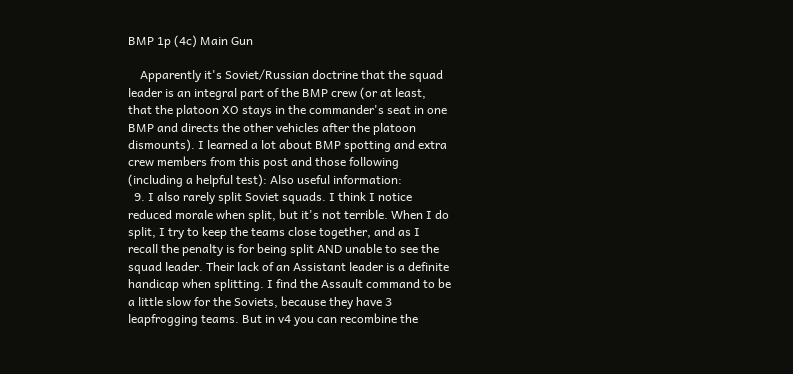BMP 1p (4c) Main Gun

    Apparently it's Soviet/Russian doctrine that the squad leader is an integral part of the BMP crew (or at least, that the platoon XO stays in the commander's seat in one BMP and directs the other vehicles after the platoon dismounts). I learned a lot about BMP spotting and extra crew members from this post and those following (including a helpful test): Also useful information:
  9. I also rarely split Soviet squads. I think I notice reduced morale when split, but it's not terrible. When I do split, I try to keep the teams close together, and as I recall the penalty is for being split AND unable to see the squad leader. Their lack of an Assistant leader is a definite handicap when splitting. I find the Assault command to be a little slow for the Soviets, because they have 3 leapfrogging teams. But in v4 you can recombine the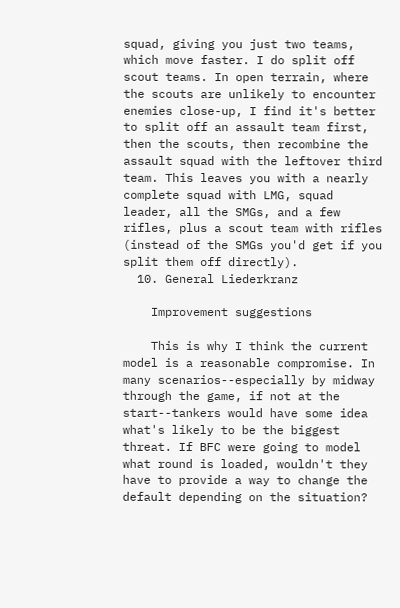squad, giving you just two teams, which move faster. I do split off scout teams. In open terrain, where the scouts are unlikely to encounter enemies close-up, I find it's better to split off an assault team first, then the scouts, then recombine the assault squad with the leftover third team. This leaves you with a nearly complete squad with LMG, squad leader, all the SMGs, and a few rifles, plus a scout team with rifles (instead of the SMGs you'd get if you split them off directly).
  10. General Liederkranz

    Improvement suggestions

    This is why I think the current model is a reasonable compromise. In many scenarios--especially by midway through the game, if not at the start--tankers would have some idea what's likely to be the biggest threat. If BFC were going to model what round is loaded, wouldn't they have to provide a way to change the default depending on the situation?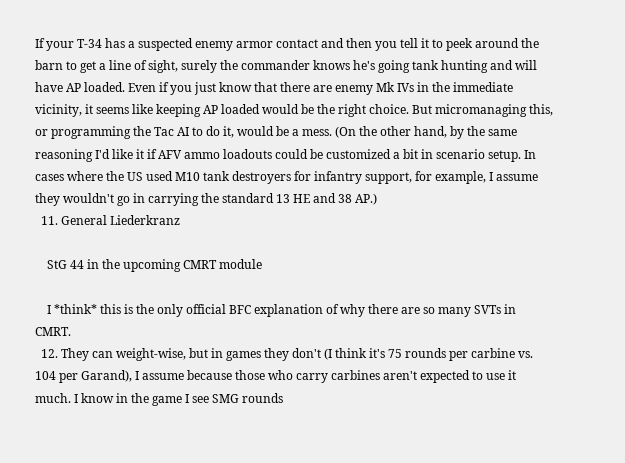If your T-34 has a suspected enemy armor contact and then you tell it to peek around the barn to get a line of sight, surely the commander knows he's going tank hunting and will have AP loaded. Even if you just know that there are enemy Mk IVs in the immediate vicinity, it seems like keeping AP loaded would be the right choice. But micromanaging this, or programming the Tac AI to do it, would be a mess. (On the other hand, by the same reasoning I'd like it if AFV ammo loadouts could be customized a bit in scenario setup. In cases where the US used M10 tank destroyers for infantry support, for example, I assume they wouldn't go in carrying the standard 13 HE and 38 AP.)
  11. General Liederkranz

    StG 44 in the upcoming CMRT module

    I *think* this is the only official BFC explanation of why there are so many SVTs in CMRT.
  12. They can weight-wise, but in games they don't (I think it's 75 rounds per carbine vs. 104 per Garand), I assume because those who carry carbines aren't expected to use it much. I know in the game I see SMG rounds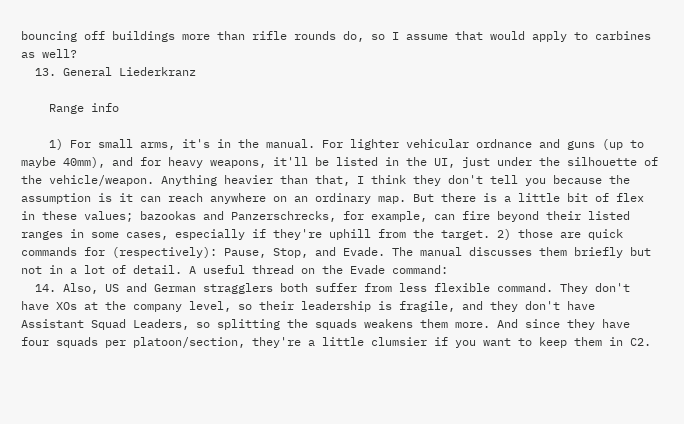bouncing off buildings more than rifle rounds do, so I assume that would apply to carbines as well?
  13. General Liederkranz

    Range info

    1) For small arms, it's in the manual. For lighter vehicular ordnance and guns (up to maybe 40mm), and for heavy weapons, it'll be listed in the UI, just under the silhouette of the vehicle/weapon. Anything heavier than that, I think they don't tell you because the assumption is it can reach anywhere on an ordinary map. But there is a little bit of flex in these values; bazookas and Panzerschrecks, for example, can fire beyond their listed ranges in some cases, especially if they're uphill from the target. 2) those are quick commands for (respectively): Pause, Stop, and Evade. The manual discusses them briefly but not in a lot of detail. A useful thread on the Evade command:
  14. Also, US and German stragglers both suffer from less flexible command. They don't have XOs at the company level, so their leadership is fragile, and they don't have Assistant Squad Leaders, so splitting the squads weakens them more. And since they have four squads per platoon/section, they're a little clumsier if you want to keep them in C2.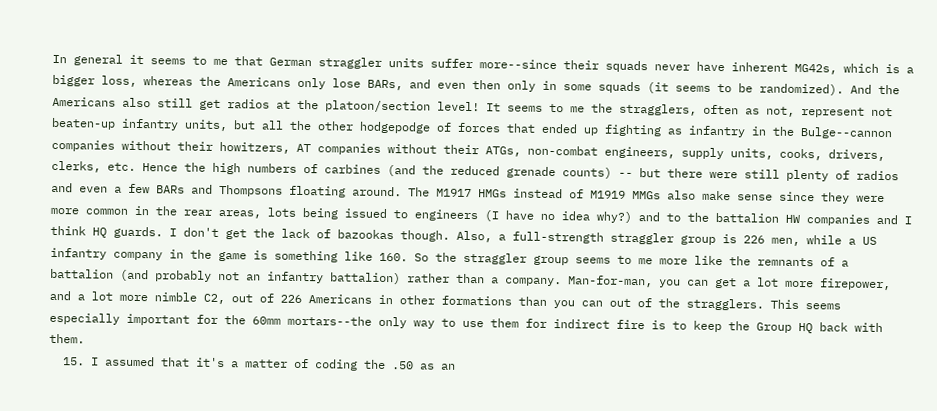In general it seems to me that German straggler units suffer more--since their squads never have inherent MG42s, which is a bigger loss, whereas the Americans only lose BARs, and even then only in some squads (it seems to be randomized). And the Americans also still get radios at the platoon/section level! It seems to me the stragglers, often as not, represent not beaten-up infantry units, but all the other hodgepodge of forces that ended up fighting as infantry in the Bulge--cannon companies without their howitzers, AT companies without their ATGs, non-combat engineers, supply units, cooks, drivers, clerks, etc. Hence the high numbers of carbines (and the reduced grenade counts) -- but there were still plenty of radios and even a few BARs and Thompsons floating around. The M1917 HMGs instead of M1919 MMGs also make sense since they were more common in the rear areas, lots being issued to engineers (I have no idea why?) and to the battalion HW companies and I think HQ guards. I don't get the lack of bazookas though. Also, a full-strength straggler group is 226 men, while a US infantry company in the game is something like 160. So the straggler group seems to me more like the remnants of a battalion (and probably not an infantry battalion) rather than a company. Man-for-man, you can get a lot more firepower, and a lot more nimble C2, out of 226 Americans in other formations than you can out of the stragglers. This seems especially important for the 60mm mortars--the only way to use them for indirect fire is to keep the Group HQ back with them.
  15. I assumed that it's a matter of coding the .50 as an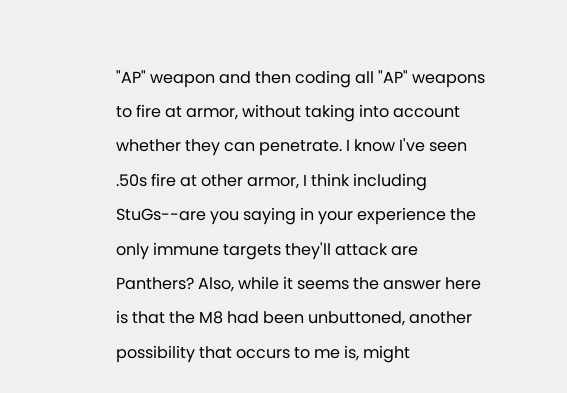"AP" weapon and then coding all "AP" weapons to fire at armor, without taking into account whether they can penetrate. I know I've seen .50s fire at other armor, I think including StuGs--are you saying in your experience the only immune targets they'll attack are Panthers? Also, while it seems the answer here is that the M8 had been unbuttoned, another possibility that occurs to me is, might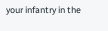your infantry in the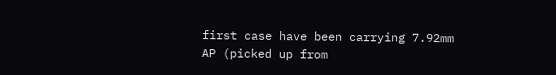first case have been carrying 7.92mm AP (picked up from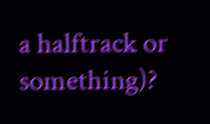a halftrack or something)?